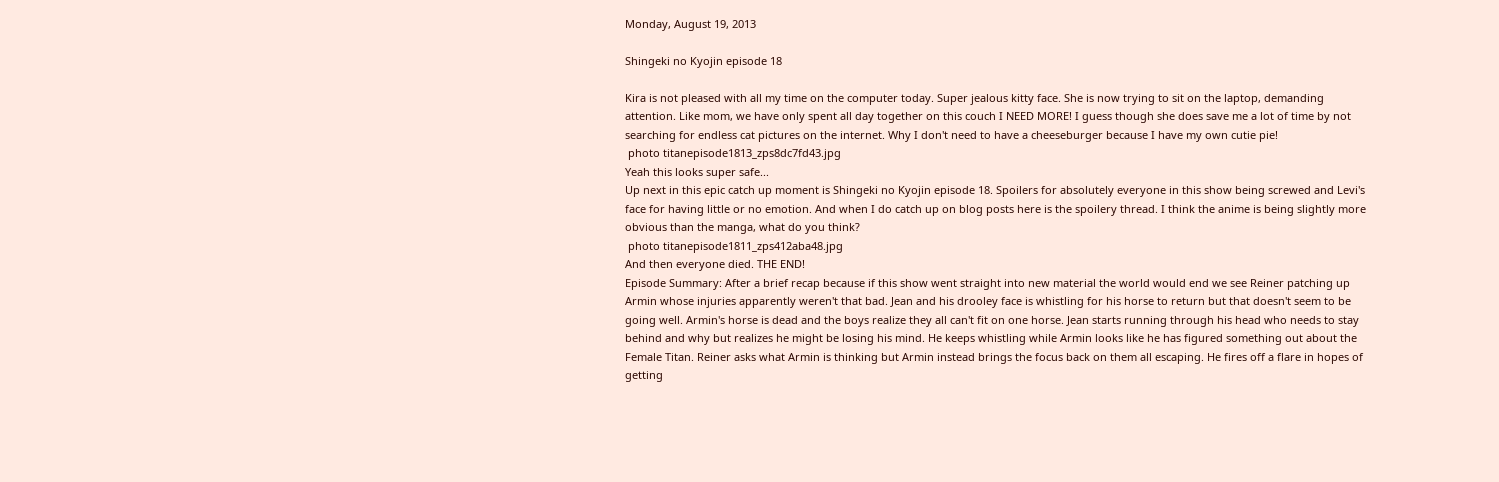Monday, August 19, 2013

Shingeki no Kyojin episode 18

Kira is not pleased with all my time on the computer today. Super jealous kitty face. She is now trying to sit on the laptop, demanding attention. Like mom, we have only spent all day together on this couch I NEED MORE! I guess though she does save me a lot of time by not searching for endless cat pictures on the internet. Why I don't need to have a cheeseburger because I have my own cutie pie!
 photo titanepisode1813_zps8dc7fd43.jpg
Yeah this looks super safe...
Up next in this epic catch up moment is Shingeki no Kyojin episode 18. Spoilers for absolutely everyone in this show being screwed and Levi's face for having little or no emotion. And when I do catch up on blog posts here is the spoilery thread. I think the anime is being slightly more obvious than the manga, what do you think?
 photo titanepisode1811_zps412aba48.jpg
And then everyone died. THE END!
Episode Summary: After a brief recap because if this show went straight into new material the world would end we see Reiner patching up Armin whose injuries apparently weren't that bad. Jean and his drooley face is whistling for his horse to return but that doesn't seem to be going well. Armin's horse is dead and the boys realize they all can't fit on one horse. Jean starts running through his head who needs to stay behind and why but realizes he might be losing his mind. He keeps whistling while Armin looks like he has figured something out about the Female Titan. Reiner asks what Armin is thinking but Armin instead brings the focus back on them all escaping. He fires off a flare in hopes of getting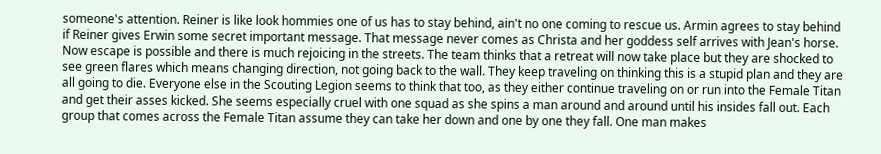someone's attention. Reiner is like look hommies one of us has to stay behind, ain't no one coming to rescue us. Armin agrees to stay behind if Reiner gives Erwin some secret important message. That message never comes as Christa and her goddess self arrives with Jean's horse. Now escape is possible and there is much rejoicing in the streets. The team thinks that a retreat will now take place but they are shocked to see green flares which means changing direction, not going back to the wall. They keep traveling on thinking this is a stupid plan and they are all going to die. Everyone else in the Scouting Legion seems to think that too, as they either continue traveling on or run into the Female Titan and get their asses kicked. She seems especially cruel with one squad as she spins a man around and around until his insides fall out. Each group that comes across the Female Titan assume they can take her down and one by one they fall. One man makes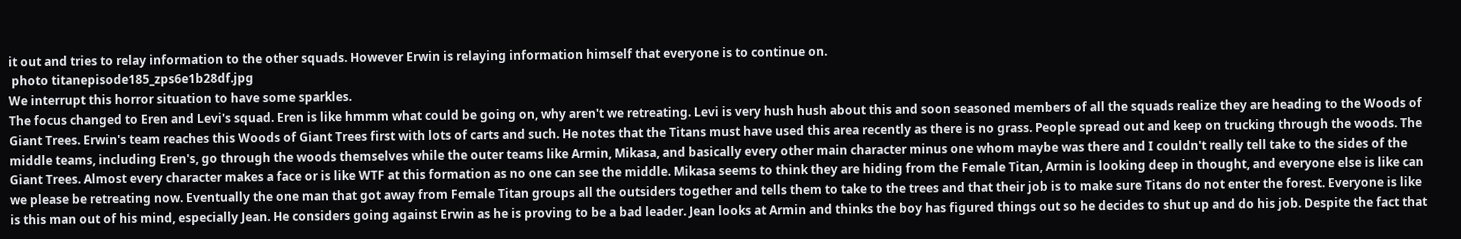it out and tries to relay information to the other squads. However Erwin is relaying information himself that everyone is to continue on.
 photo titanepisode185_zps6e1b28df.jpg
We interrupt this horror situation to have some sparkles.
The focus changed to Eren and Levi's squad. Eren is like hmmm what could be going on, why aren't we retreating. Levi is very hush hush about this and soon seasoned members of all the squads realize they are heading to the Woods of Giant Trees. Erwin's team reaches this Woods of Giant Trees first with lots of carts and such. He notes that the Titans must have used this area recently as there is no grass. People spread out and keep on trucking through the woods. The middle teams, including Eren's, go through the woods themselves while the outer teams like Armin, Mikasa, and basically every other main character minus one whom maybe was there and I couldn't really tell take to the sides of the Giant Trees. Almost every character makes a face or is like WTF at this formation as no one can see the middle. Mikasa seems to think they are hiding from the Female Titan, Armin is looking deep in thought, and everyone else is like can we please be retreating now. Eventually the one man that got away from Female Titan groups all the outsiders together and tells them to take to the trees and that their job is to make sure Titans do not enter the forest. Everyone is like is this man out of his mind, especially Jean. He considers going against Erwin as he is proving to be a bad leader. Jean looks at Armin and thinks the boy has figured things out so he decides to shut up and do his job. Despite the fact that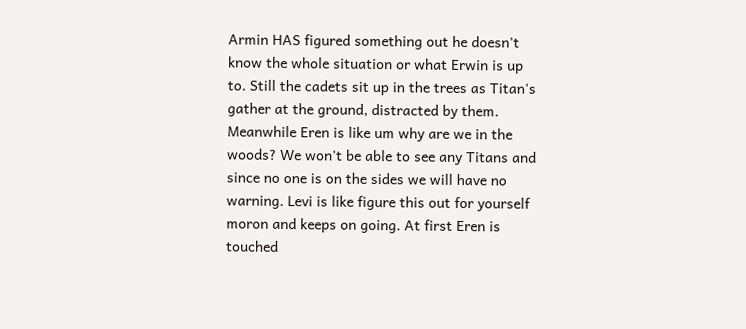Armin HAS figured something out he doesn't know the whole situation or what Erwin is up to. Still the cadets sit up in the trees as Titan's gather at the ground, distracted by them. Meanwhile Eren is like um why are we in the woods? We won't be able to see any Titans and since no one is on the sides we will have no warning. Levi is like figure this out for yourself moron and keeps on going. At first Eren is touched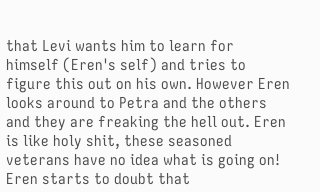that Levi wants him to learn for himself (Eren's self) and tries to figure this out on his own. However Eren looks around to Petra and the others and they are freaking the hell out. Eren is like holy shit, these seasoned veterans have no idea what is going on! Eren starts to doubt that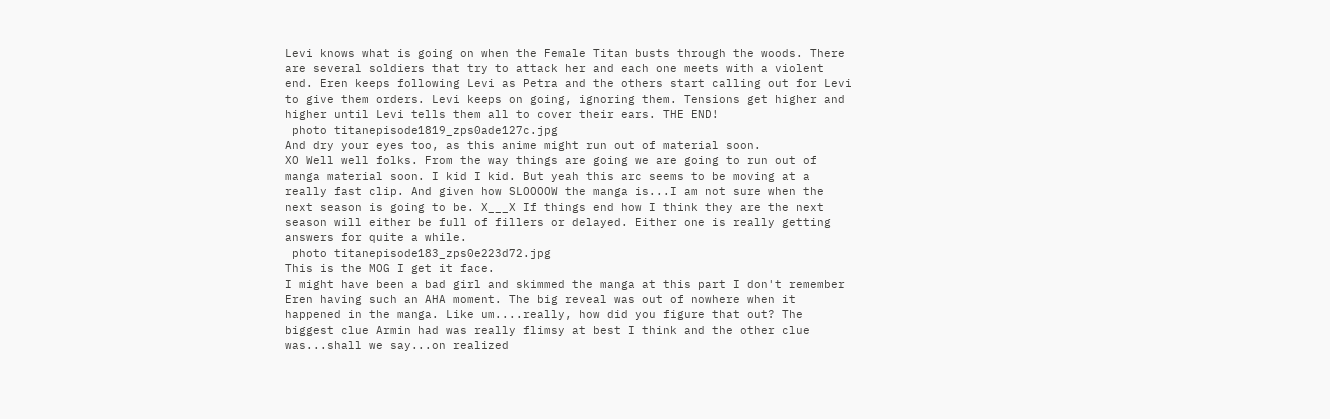Levi knows what is going on when the Female Titan busts through the woods. There are several soldiers that try to attack her and each one meets with a violent end. Eren keeps following Levi as Petra and the others start calling out for Levi to give them orders. Levi keeps on going, ignoring them. Tensions get higher and higher until Levi tells them all to cover their ears. THE END!
 photo titanepisode1819_zps0ade127c.jpg
And dry your eyes too, as this anime might run out of material soon.
XO Well well folks. From the way things are going we are going to run out of manga material soon. I kid I kid. But yeah this arc seems to be moving at a really fast clip. And given how SLOOOOW the manga is...I am not sure when the next season is going to be. X___X If things end how I think they are the next season will either be full of fillers or delayed. Either one is really getting answers for quite a while.
 photo titanepisode183_zps0e223d72.jpg
This is the MOG I get it face.
I might have been a bad girl and skimmed the manga at this part I don't remember Eren having such an AHA moment. The big reveal was out of nowhere when it happened in the manga. Like um....really, how did you figure that out? The biggest clue Armin had was really flimsy at best I think and the other clue was...shall we say...on realized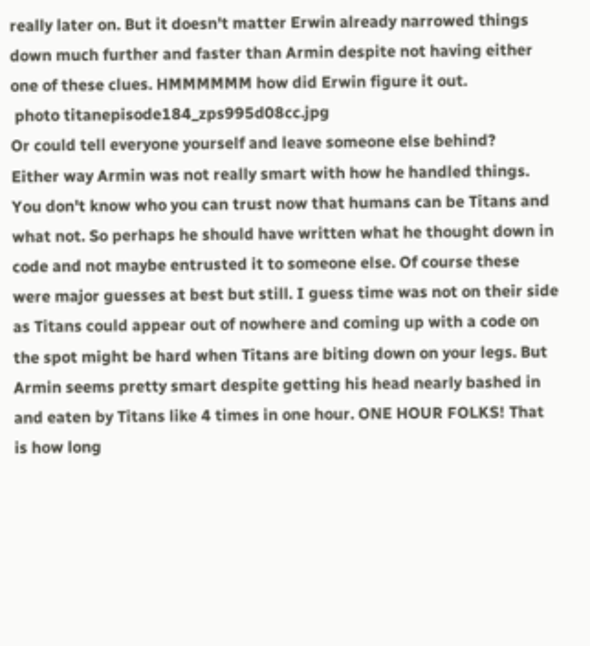really later on. But it doesn't matter Erwin already narrowed things down much further and faster than Armin despite not having either one of these clues. HMMMMMM how did Erwin figure it out.
 photo titanepisode184_zps995d08cc.jpg
Or could tell everyone yourself and leave someone else behind?
Either way Armin was not really smart with how he handled things. You don't know who you can trust now that humans can be Titans and what not. So perhaps he should have written what he thought down in code and not maybe entrusted it to someone else. Of course these were major guesses at best but still. I guess time was not on their side as Titans could appear out of nowhere and coming up with a code on the spot might be hard when Titans are biting down on your legs. But Armin seems pretty smart despite getting his head nearly bashed in and eaten by Titans like 4 times in one hour. ONE HOUR FOLKS! That is how long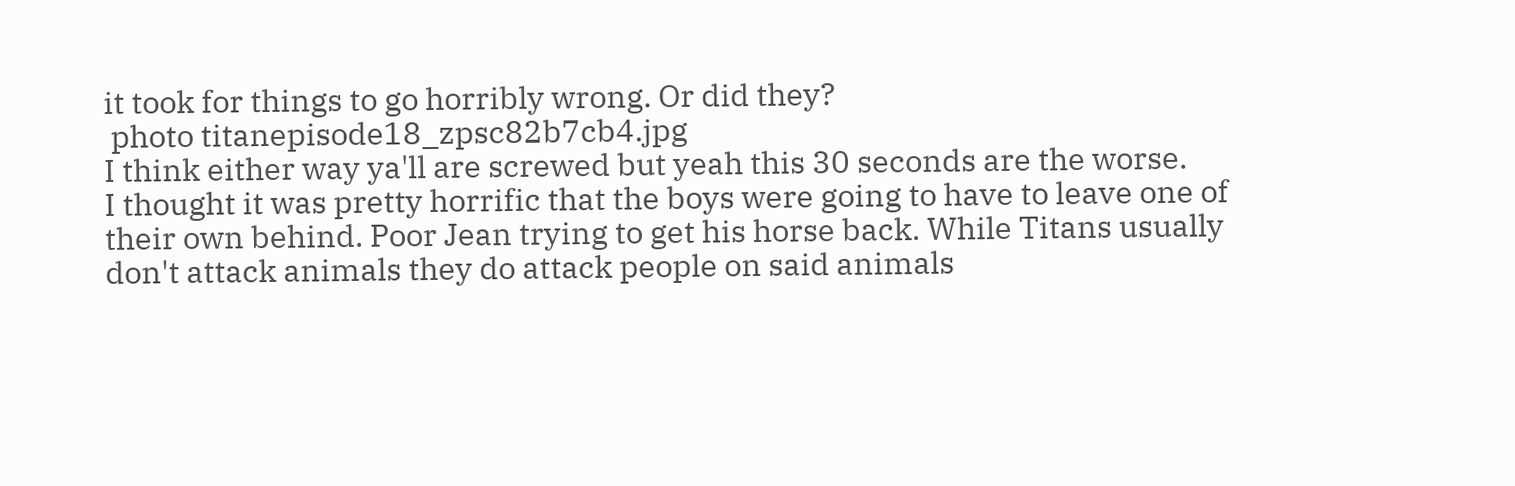it took for things to go horribly wrong. Or did they?
 photo titanepisode18_zpsc82b7cb4.jpg
I think either way ya'll are screwed but yeah this 30 seconds are the worse.
I thought it was pretty horrific that the boys were going to have to leave one of their own behind. Poor Jean trying to get his horse back. While Titans usually don't attack animals they do attack people on said animals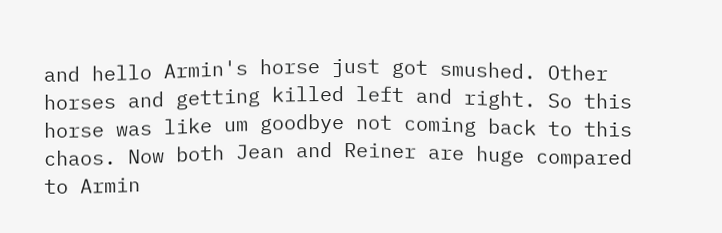and hello Armin's horse just got smushed. Other horses and getting killed left and right. So this horse was like um goodbye not coming back to this chaos. Now both Jean and Reiner are huge compared to Armin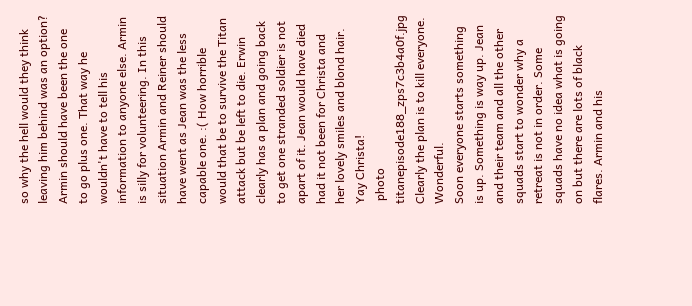so why the hell would they think leaving him behind was an option? Armin should have been the one to go plus one. That way he wouldn't have to tell his information to anyone else. Armin is silly for volunteering. In this situation Armin and Reiner should have went as Jean was the less capable one. :( How horrible would that be to survive the Titan attack but be left to die. Erwin clearly has a plan and going back to get one stranded soldier is not apart of it. Jean would have died had it not been for Christa and her lovely smiles and blond hair. Yay Christa!
 photo titanepisode188_zps7c3b4a0f.jpg
Clearly the plan is to kill everyone. Wonderful.
Soon everyone starts something is up. Something is way up. Jean and their team and all the other squads start to wonder why a retreat is not in order. Some squads have no idea what is going on but there are lots of black flares. Armin and his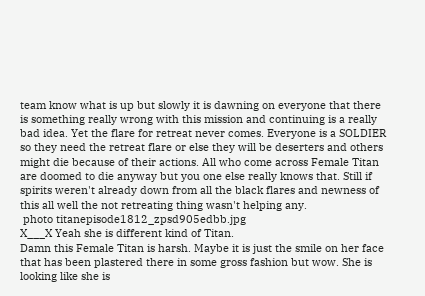team know what is up but slowly it is dawning on everyone that there is something really wrong with this mission and continuing is a really bad idea. Yet the flare for retreat never comes. Everyone is a SOLDIER so they need the retreat flare or else they will be deserters and others might die because of their actions. All who come across Female Titan are doomed to die anyway but you one else really knows that. Still if spirits weren't already down from all the black flares and newness of this all well the not retreating thing wasn't helping any.
 photo titanepisode1812_zpsd905edbb.jpg
X___X Yeah she is different kind of Titan.
Damn this Female Titan is harsh. Maybe it is just the smile on her face that has been plastered there in some gross fashion but wow. She is looking like she is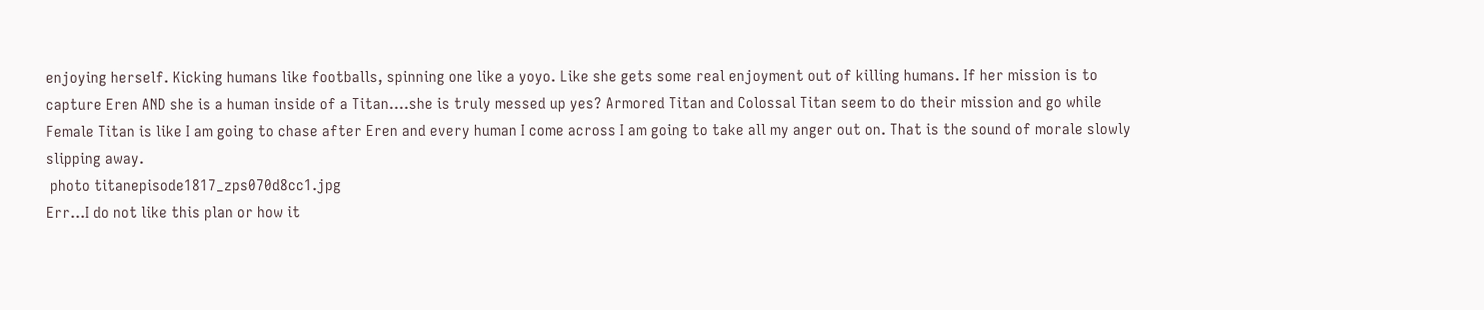enjoying herself. Kicking humans like footballs, spinning one like a yoyo. Like she gets some real enjoyment out of killing humans. If her mission is to capture Eren AND she is a human inside of a Titan....she is truly messed up yes? Armored Titan and Colossal Titan seem to do their mission and go while Female Titan is like I am going to chase after Eren and every human I come across I am going to take all my anger out on. That is the sound of morale slowly slipping away.
 photo titanepisode1817_zps070d8cc1.jpg
Err...I do not like this plan or how it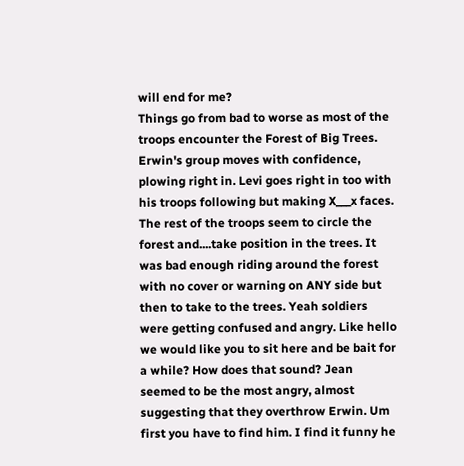will end for me?
Things go from bad to worse as most of the troops encounter the Forest of Big Trees. Erwin's group moves with confidence, plowing right in. Levi goes right in too with his troops following but making X___x faces. The rest of the troops seem to circle the forest and....take position in the trees. It was bad enough riding around the forest with no cover or warning on ANY side but then to take to the trees. Yeah soldiers were getting confused and angry. Like hello we would like you to sit here and be bait for a while? How does that sound? Jean seemed to be the most angry, almost suggesting that they overthrow Erwin. Um first you have to find him. I find it funny he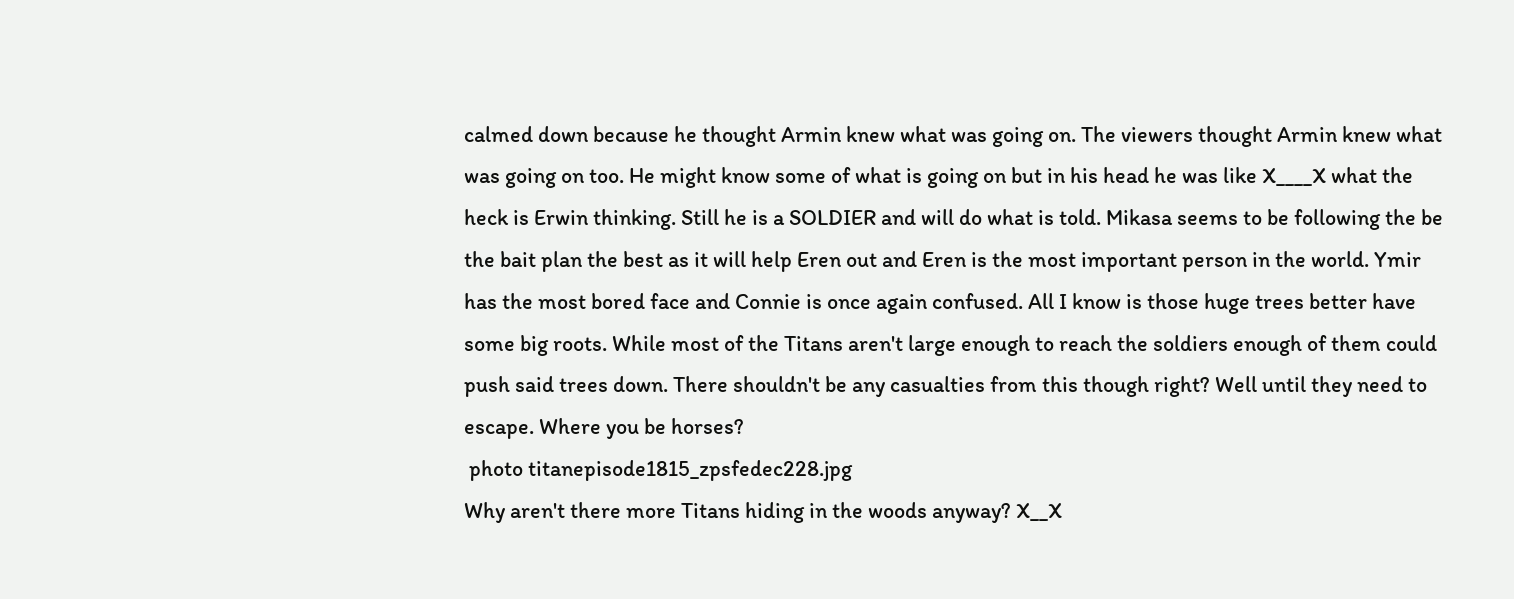calmed down because he thought Armin knew what was going on. The viewers thought Armin knew what was going on too. He might know some of what is going on but in his head he was like X____X what the heck is Erwin thinking. Still he is a SOLDIER and will do what is told. Mikasa seems to be following the be the bait plan the best as it will help Eren out and Eren is the most important person in the world. Ymir has the most bored face and Connie is once again confused. All I know is those huge trees better have some big roots. While most of the Titans aren't large enough to reach the soldiers enough of them could push said trees down. There shouldn't be any casualties from this though right? Well until they need to escape. Where you be horses?
 photo titanepisode1815_zpsfedec228.jpg
Why aren't there more Titans hiding in the woods anyway? X__X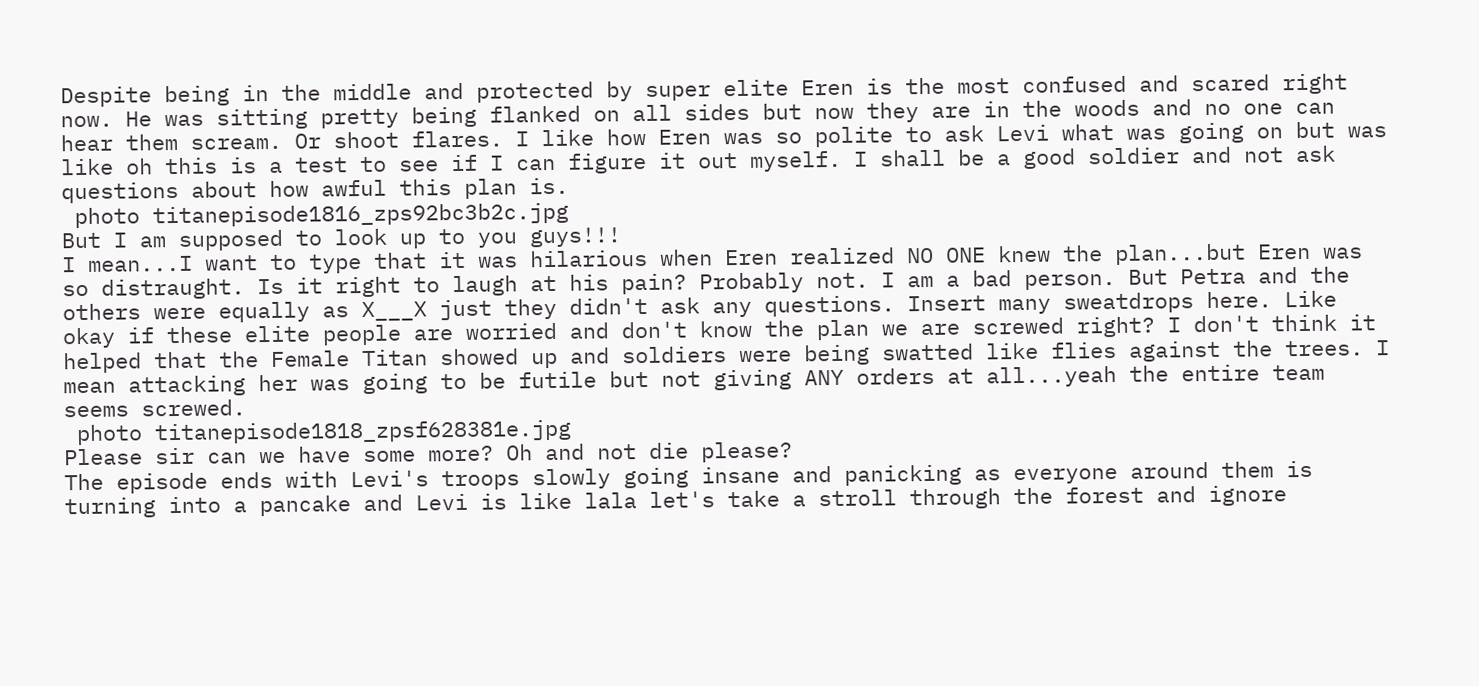Despite being in the middle and protected by super elite Eren is the most confused and scared right now. He was sitting pretty being flanked on all sides but now they are in the woods and no one can hear them scream. Or shoot flares. I like how Eren was so polite to ask Levi what was going on but was like oh this is a test to see if I can figure it out myself. I shall be a good soldier and not ask questions about how awful this plan is.
 photo titanepisode1816_zps92bc3b2c.jpg
But I am supposed to look up to you guys!!!
I mean...I want to type that it was hilarious when Eren realized NO ONE knew the plan...but Eren was so distraught. Is it right to laugh at his pain? Probably not. I am a bad person. But Petra and the others were equally as X___X just they didn't ask any questions. Insert many sweatdrops here. Like okay if these elite people are worried and don't know the plan we are screwed right? I don't think it helped that the Female Titan showed up and soldiers were being swatted like flies against the trees. I mean attacking her was going to be futile but not giving ANY orders at all...yeah the entire team seems screwed.
 photo titanepisode1818_zpsf628381e.jpg
Please sir can we have some more? Oh and not die please?
The episode ends with Levi's troops slowly going insane and panicking as everyone around them is turning into a pancake and Levi is like lala let's take a stroll through the forest and ignore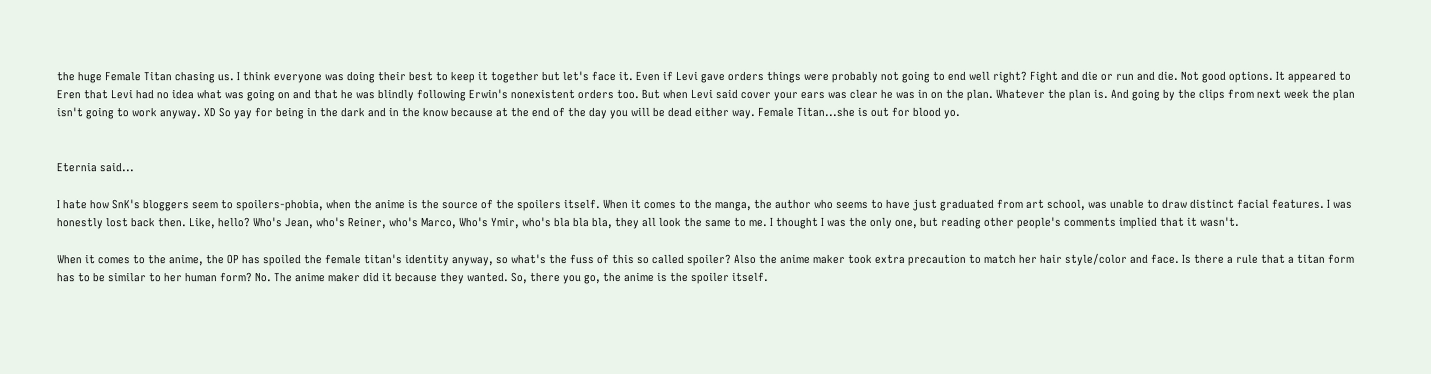the huge Female Titan chasing us. I think everyone was doing their best to keep it together but let's face it. Even if Levi gave orders things were probably not going to end well right? Fight and die or run and die. Not good options. It appeared to Eren that Levi had no idea what was going on and that he was blindly following Erwin's nonexistent orders too. But when Levi said cover your ears was clear he was in on the plan. Whatever the plan is. And going by the clips from next week the plan isn't going to work anyway. XD So yay for being in the dark and in the know because at the end of the day you will be dead either way. Female Titan...she is out for blood yo.


Eternia said...

I hate how SnK's bloggers seem to spoilers-phobia, when the anime is the source of the spoilers itself. When it comes to the manga, the author who seems to have just graduated from art school, was unable to draw distinct facial features. I was honestly lost back then. Like, hello? Who's Jean, who's Reiner, who's Marco, Who's Ymir, who's bla bla bla, they all look the same to me. I thought I was the only one, but reading other people's comments implied that it wasn't.

When it comes to the anime, the OP has spoiled the female titan's identity anyway, so what's the fuss of this so called spoiler? Also the anime maker took extra precaution to match her hair style/color and face. Is there a rule that a titan form has to be similar to her human form? No. The anime maker did it because they wanted. So, there you go, the anime is the spoiler itself.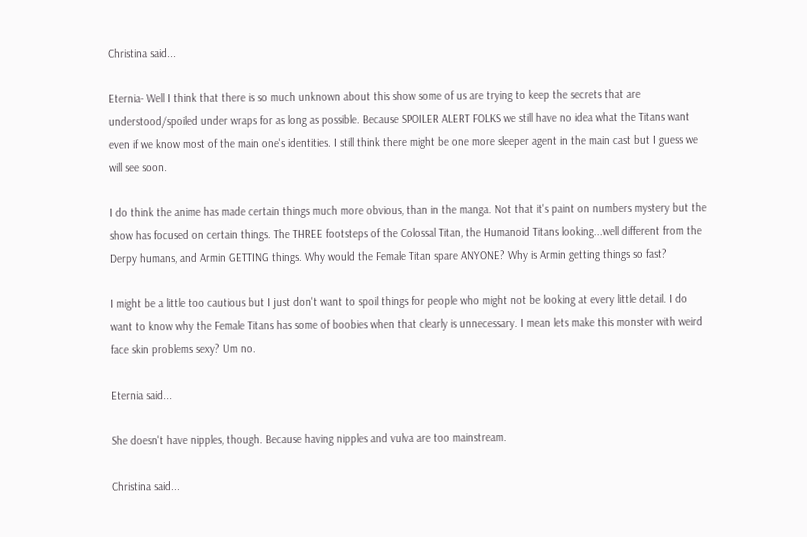Christina said...

Eternia- Well I think that there is so much unknown about this show some of us are trying to keep the secrets that are understood/spoiled under wraps for as long as possible. Because SPOILER ALERT FOLKS we still have no idea what the Titans want even if we know most of the main one's identities. I still think there might be one more sleeper agent in the main cast but I guess we will see soon.

I do think the anime has made certain things much more obvious, than in the manga. Not that it's paint on numbers mystery but the show has focused on certain things. The THREE footsteps of the Colossal Titan, the Humanoid Titans looking...well different from the Derpy humans, and Armin GETTING things. Why would the Female Titan spare ANYONE? Why is Armin getting things so fast?

I might be a little too cautious but I just don't want to spoil things for people who might not be looking at every little detail. I do want to know why the Female Titans has some of boobies when that clearly is unnecessary. I mean lets make this monster with weird face skin problems sexy? Um no.

Eternia said...

She doesn't have nipples, though. Because having nipples and vulva are too mainstream.

Christina said...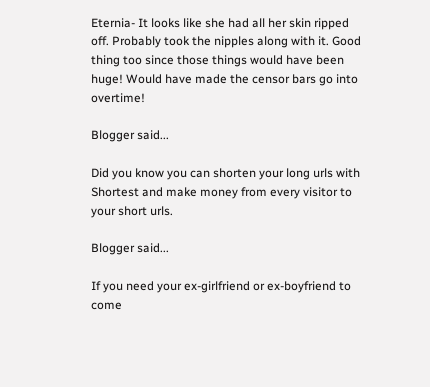Eternia- It looks like she had all her skin ripped off. Probably took the nipples along with it. Good thing too since those things would have been huge! Would have made the censor bars go into overtime!

Blogger said...

Did you know you can shorten your long urls with Shortest and make money from every visitor to your short urls.

Blogger said...

If you need your ex-girlfriend or ex-boyfriend to come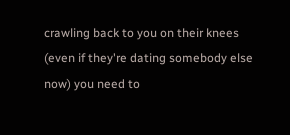crawling back to you on their knees (even if they're dating somebody else now) you need to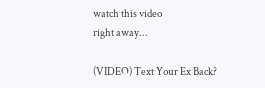watch this video
right away...

(VIDEO) Text Your Ex Back?